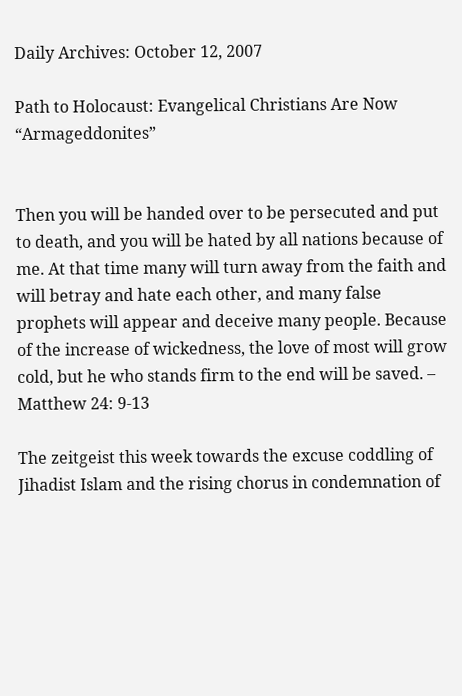Daily Archives: October 12, 2007

Path to Holocaust: Evangelical Christians Are Now “Armageddonites”


Then you will be handed over to be persecuted and put to death, and you will be hated by all nations because of me. At that time many will turn away from the faith and will betray and hate each other, and many false prophets will appear and deceive many people. Because of the increase of wickedness, the love of most will grow cold, but he who stands firm to the end will be saved. – Matthew 24: 9-13

The zeitgeist this week towards the excuse coddling of Jihadist Islam and the rising chorus in condemnation of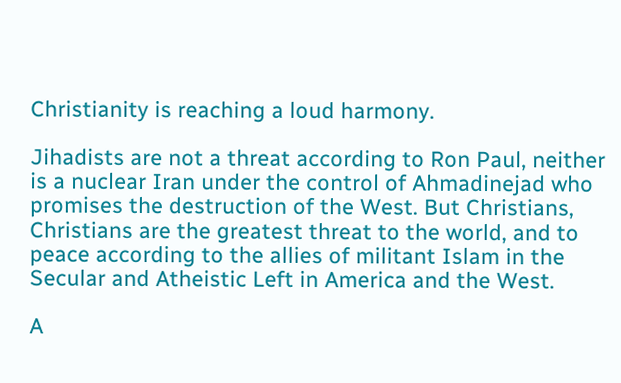Christianity is reaching a loud harmony.

Jihadists are not a threat according to Ron Paul, neither is a nuclear Iran under the control of Ahmadinejad who promises the destruction of the West. But Christians, Christians are the greatest threat to the world, and to peace according to the allies of militant Islam in the Secular and Atheistic Left in America and the West.

A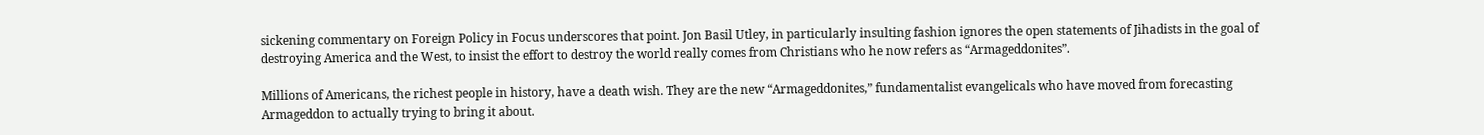sickening commentary on Foreign Policy in Focus underscores that point. Jon Basil Utley, in particularly insulting fashion ignores the open statements of Jihadists in the goal of destroying America and the West, to insist the effort to destroy the world really comes from Christians who he now refers as “Armageddonites”.

Millions of Americans, the richest people in history, have a death wish. They are the new “Armageddonites,” fundamentalist evangelicals who have moved from forecasting Armageddon to actually trying to bring it about.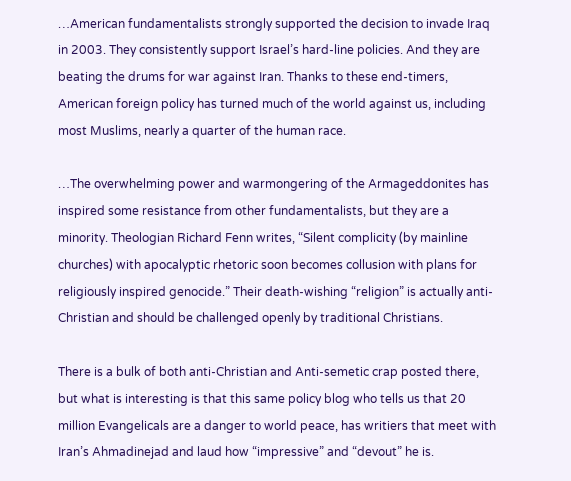…American fundamentalists strongly supported the decision to invade Iraq in 2003. They consistently support Israel’s hard-line policies. And they are beating the drums for war against Iran. Thanks to these end-timers, American foreign policy has turned much of the world against us, including most Muslims, nearly a quarter of the human race.

…The overwhelming power and warmongering of the Armageddonites has inspired some resistance from other fundamentalists, but they are a minority. Theologian Richard Fenn writes, “Silent complicity (by mainline churches) with apocalyptic rhetoric soon becomes collusion with plans for religiously inspired genocide.” Their death-wishing “religion” is actually anti-Christian and should be challenged openly by traditional Christians.

There is a bulk of both anti-Christian and Anti-semetic crap posted there, but what is interesting is that this same policy blog who tells us that 20 million Evangelicals are a danger to world peace, has writiers that meet with Iran’s Ahmadinejad and laud how “impressive” and “devout” he is.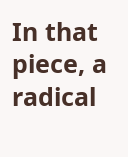In that piece, a radical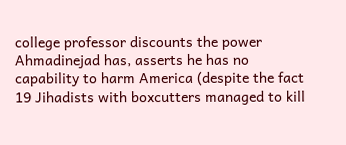college professor discounts the power Ahmadinejad has, asserts he has no capability to harm America (despite the fact 19 Jihadists with boxcutters managed to kill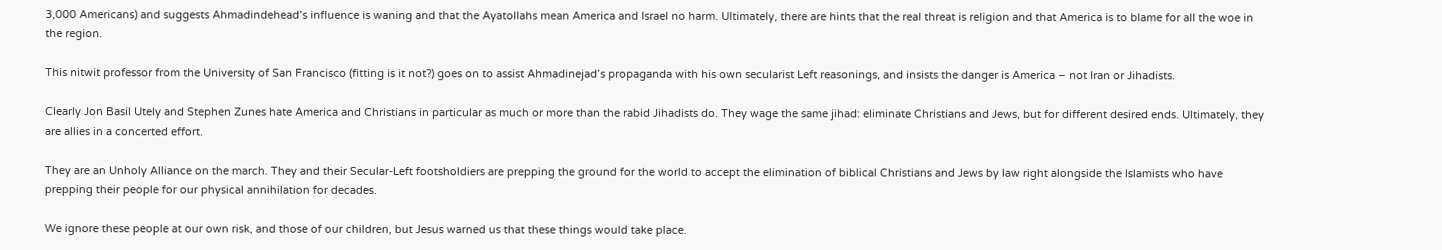3,000 Americans) and suggests Ahmadindehead’s influence is waning and that the Ayatollahs mean America and Israel no harm. Ultimately, there are hints that the real threat is religion and that America is to blame for all the woe in the region.

This nitwit professor from the University of San Francisco (fitting is it not?) goes on to assist Ahmadinejad’s propaganda with his own secularist Left reasonings, and insists the danger is America – not Iran or Jihadists.

Clearly Jon Basil Utely and Stephen Zunes hate America and Christians in particular as much or more than the rabid Jihadists do. They wage the same jihad: eliminate Christians and Jews, but for different desired ends. Ultimately, they are allies in a concerted effort.

They are an Unholy Alliance on the march. They and their Secular-Left footsholdiers are prepping the ground for the world to accept the elimination of biblical Christians and Jews by law right alongside the Islamists who have prepping their people for our physical annihilation for decades.

We ignore these people at our own risk, and those of our children, but Jesus warned us that these things would take place.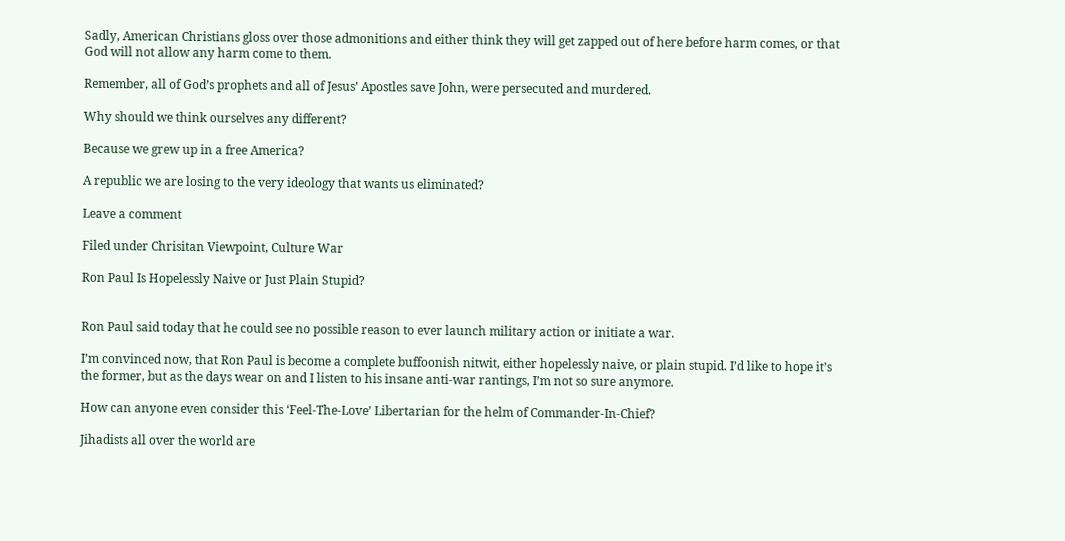Sadly, American Christians gloss over those admonitions and either think they will get zapped out of here before harm comes, or that God will not allow any harm come to them.

Remember, all of God’s prophets and all of Jesus’ Apostles save John, were persecuted and murdered.

Why should we think ourselves any different?

Because we grew up in a free America?

A republic we are losing to the very ideology that wants us eliminated?

Leave a comment

Filed under Chrisitan Viewpoint, Culture War

Ron Paul Is Hopelessly Naive or Just Plain Stupid?


Ron Paul said today that he could see no possible reason to ever launch military action or initiate a war.

I’m convinced now, that Ron Paul is become a complete buffoonish nitwit, either hopelessly naive, or plain stupid. I’d like to hope it’s the former, but as the days wear on and I listen to his insane anti-war rantings, I’m not so sure anymore.

How can anyone even consider this ‘Feel-The-Love’ Libertarian for the helm of Commander-In-Chief?

Jihadists all over the world are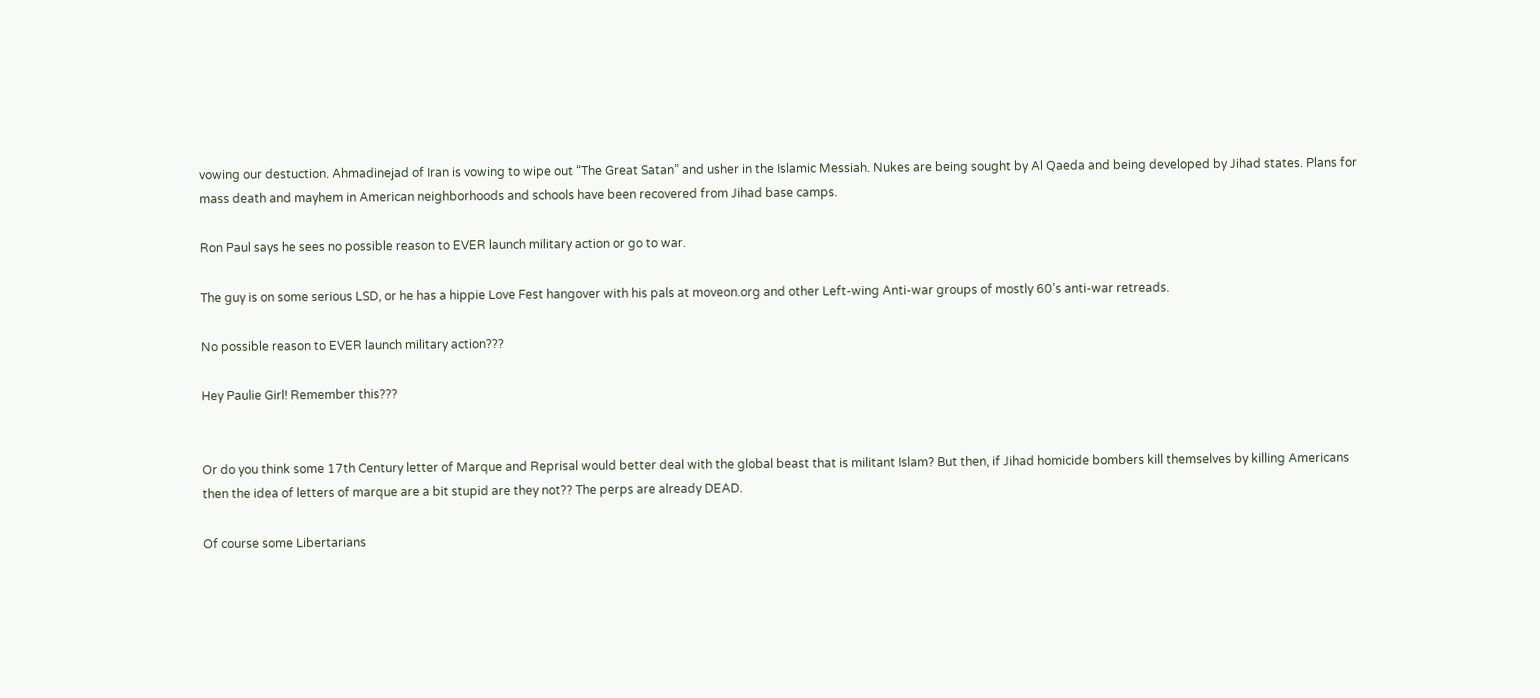vowing our destuction. Ahmadinejad of Iran is vowing to wipe out “The Great Satan” and usher in the Islamic Messiah. Nukes are being sought by Al Qaeda and being developed by Jihad states. Plans for mass death and mayhem in American neighborhoods and schools have been recovered from Jihad base camps.

Ron Paul says he sees no possible reason to EVER launch military action or go to war.

The guy is on some serious LSD, or he has a hippie Love Fest hangover with his pals at moveon.org and other Left-wing Anti-war groups of mostly 60’s anti-war retreads.

No possible reason to EVER launch military action???

Hey Paulie Girl! Remember this???


Or do you think some 17th Century letter of Marque and Reprisal would better deal with the global beast that is militant Islam? But then, if Jihad homicide bombers kill themselves by killing Americans then the idea of letters of marque are a bit stupid are they not?? The perps are already DEAD.

Of course some Libertarians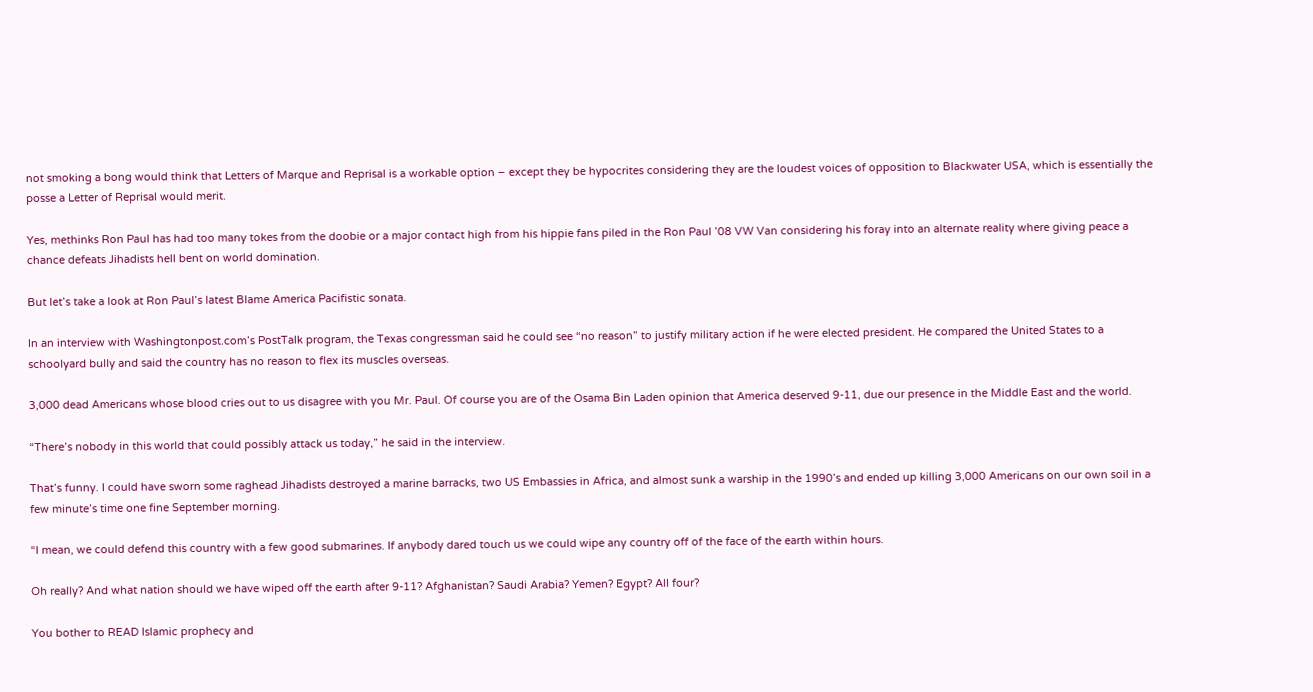not smoking a bong would think that Letters of Marque and Reprisal is a workable option – except they be hypocrites considering they are the loudest voices of opposition to Blackwater USA, which is essentially the posse a Letter of Reprisal would merit.

Yes, methinks Ron Paul has had too many tokes from the doobie or a major contact high from his hippie fans piled in the Ron Paul ’08 VW Van considering his foray into an alternate reality where giving peace a chance defeats Jihadists hell bent on world domination.

But let’s take a look at Ron Paul’s latest Blame America Pacifistic sonata.

In an interview with Washingtonpost.com’s PostTalk program, the Texas congressman said he could see “no reason” to justify military action if he were elected president. He compared the United States to a schoolyard bully and said the country has no reason to flex its muscles overseas.

3,000 dead Americans whose blood cries out to us disagree with you Mr. Paul. Of course you are of the Osama Bin Laden opinion that America deserved 9-11, due our presence in the Middle East and the world.

“There’s nobody in this world that could possibly attack us today,” he said in the interview.

That’s funny. I could have sworn some raghead Jihadists destroyed a marine barracks, two US Embassies in Africa, and almost sunk a warship in the 1990’s and ended up killing 3,000 Americans on our own soil in a few minute’s time one fine September morning.

“I mean, we could defend this country with a few good submarines. If anybody dared touch us we could wipe any country off of the face of the earth within hours.

Oh really? And what nation should we have wiped off the earth after 9-11? Afghanistan? Saudi Arabia? Yemen? Egypt? All four?

You bother to READ Islamic prophecy and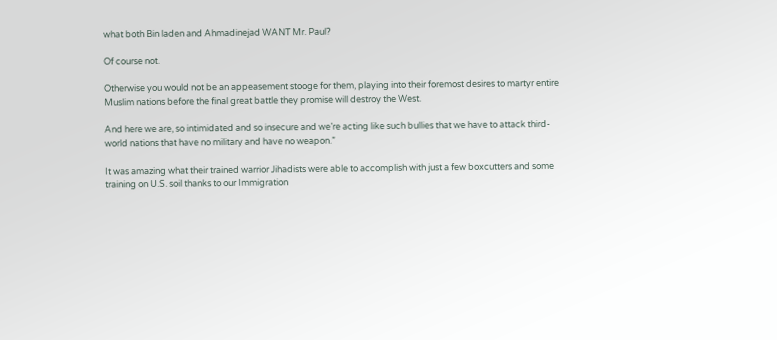what both Bin laden and Ahmadinejad WANT Mr. Paul?

Of course not.

Otherwise you would not be an appeasement stooge for them, playing into their foremost desires to martyr entire Muslim nations before the final great battle they promise will destroy the West.

And here we are, so intimidated and so insecure and we’re acting like such bullies that we have to attack third-world nations that have no military and have no weapon.”

It was amazing what their trained warrior Jihadists were able to accomplish with just a few boxcutters and some training on U.S. soil thanks to our Immigration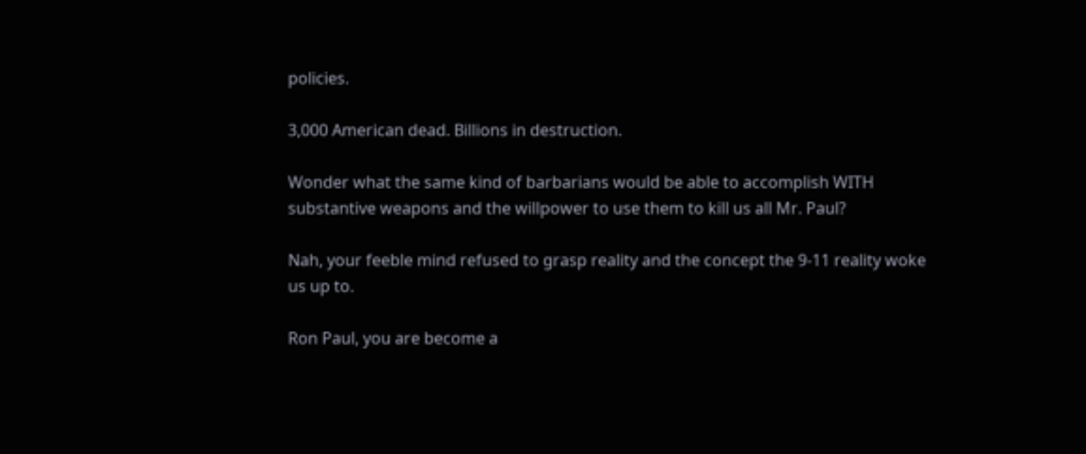policies.

3,000 American dead. Billions in destruction.

Wonder what the same kind of barbarians would be able to accomplish WITH substantive weapons and the willpower to use them to kill us all Mr. Paul?

Nah, your feeble mind refused to grasp reality and the concept the 9-11 reality woke us up to.

Ron Paul, you are become a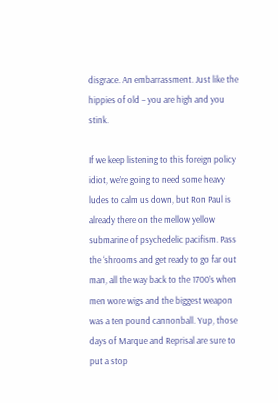disgrace. An embarrassment. Just like the hippies of old – you are high and you stink.

If we keep listening to this foreign policy idiot, we’re going to need some heavy ludes to calm us down, but Ron Paul is already there on the mellow yellow submarine of psychedelic pacifism. Pass the ‘shrooms and get ready to go far out man, all the way back to the 1700’s when men wore wigs and the biggest weapon was a ten pound cannonball. Yup, those days of Marque and Reprisal are sure to put a stop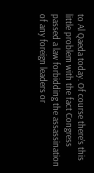to Al Qaeda today. Of course there’s this little problem with the fact Congress passed a law forbidding the assassination of any foreign leaders or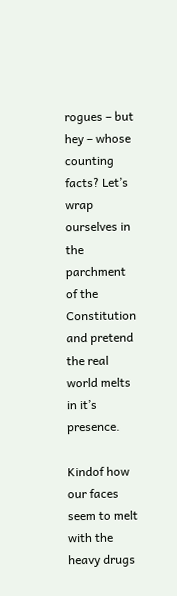rogues – but hey – whose counting facts? Let’s wrap ourselves in the parchment of the Constitution and pretend the real world melts in it’s presence.

Kindof how our faces seem to melt with the heavy drugs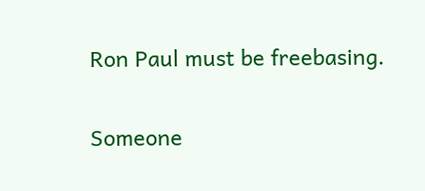Ron Paul must be freebasing.

Someone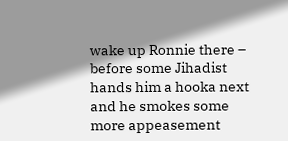wake up Ronnie there – before some Jihadist hands him a hooka next and he smokes some more appeasement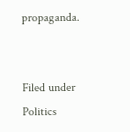propaganda.


Filed under Politics